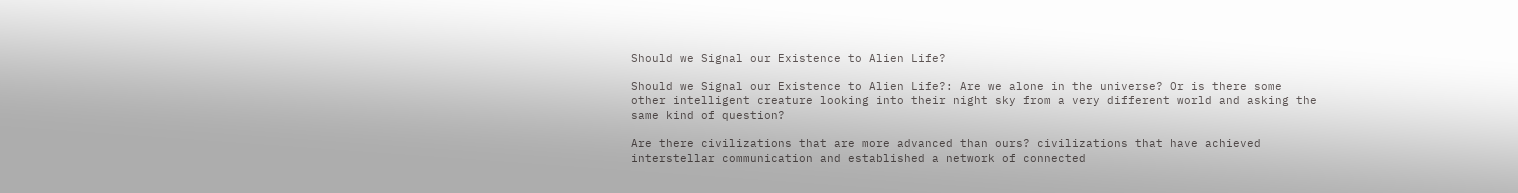Should we Signal our Existence to Alien Life?

Should we Signal our Existence to Alien Life?: Are we alone in the universe? Or is there some other intelligent creature looking into their night sky from a very different world and asking the same kind of question?

Are there civilizations that are more advanced than ours? civilizations that have achieved interstellar communication and established a network of connected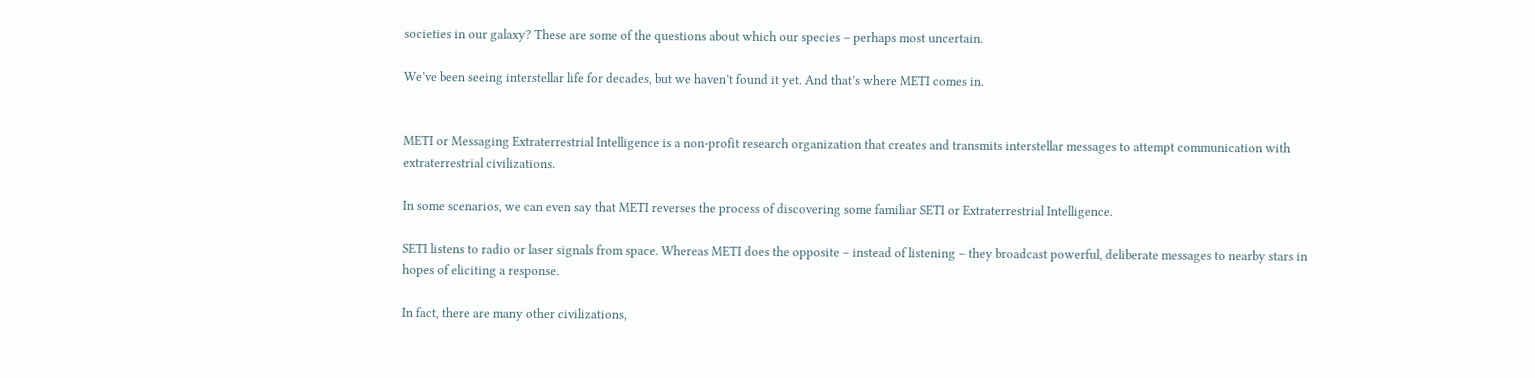societies in our galaxy? These are some of the questions about which our species – perhaps most uncertain.

We’ve been seeing interstellar life for decades, but we haven’t found it yet. And that’s where METI comes in.


METI or Messaging Extraterrestrial Intelligence is a non-profit research organization that creates and transmits interstellar messages to attempt communication with extraterrestrial civilizations.

In some scenarios, we can even say that METI reverses the process of discovering some familiar SETI or Extraterrestrial Intelligence.

SETI listens to radio or laser signals from space. Whereas METI does the opposite – instead of listening – they broadcast powerful, deliberate messages to nearby stars in hopes of eliciting a response.

In fact, there are many other civilizations,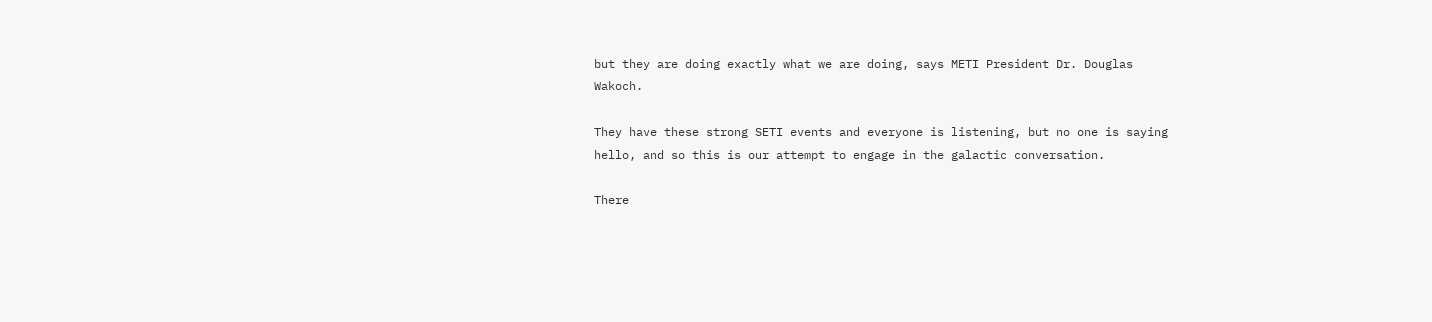but they are doing exactly what we are doing, says METI President Dr. Douglas Wakoch.

They have these strong SETI events and everyone is listening, but no one is saying hello, and so this is our attempt to engage in the galactic conversation.

There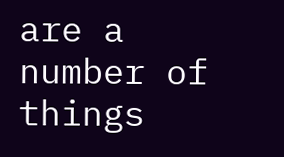are a number of things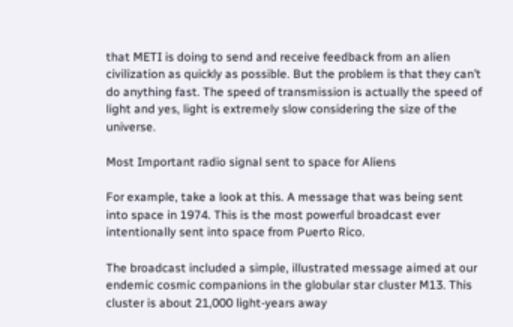that METI is doing to send and receive feedback from an alien civilization as quickly as possible. But the problem is that they can’t do anything fast. The speed of transmission is actually the speed of light and yes, light is extremely slow considering the size of the universe.

Most Important radio signal sent to space for Aliens

For example, take a look at this. A message that was being sent into space in 1974. This is the most powerful broadcast ever intentionally sent into space from Puerto Rico.

The broadcast included a simple, illustrated message aimed at our endemic cosmic companions in the globular star cluster M13. This cluster is about 21,000 light-years away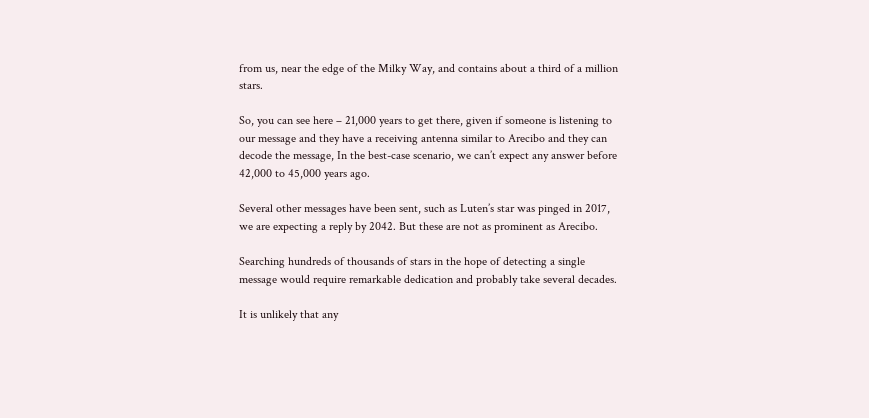from us, near the edge of the Milky Way, and contains about a third of a million stars.

So, you can see here – 21,000 years to get there, given if someone is listening to our message and they have a receiving antenna similar to Arecibo and they can decode the message, In the best-case scenario, we can’t expect any answer before 42,000 to 45,000 years ago.

Several other messages have been sent, such as Luten’s star was pinged in 2017, we are expecting a reply by 2042. But these are not as prominent as Arecibo.

Searching hundreds of thousands of stars in the hope of detecting a single message would require remarkable dedication and probably take several decades.

It is unlikely that any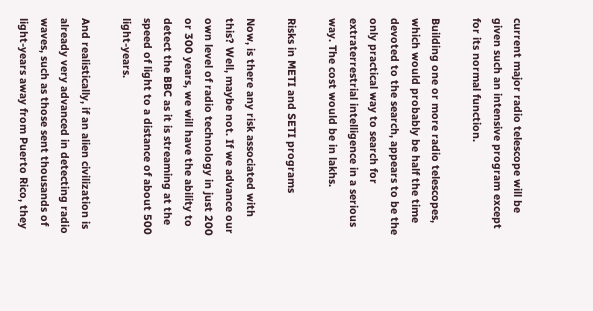current major radio telescope will be given such an intensive program except for its normal function.

Building one or more radio telescopes, which would probably be half the time devoted to the search, appears to be the only practical way to search for extraterrestrial intelligence in a serious way. The cost would be in lakhs.

Risks in METI and SETI programs

Now, is there any risk associated with this? Well, maybe not. If we advance our own level of radio technology in just 200 or 300 years, we will have the ability to detect the BBC as it is streaming at the speed of light to a distance of about 500 light-years.

And realistically, if an alien civilization is already very advanced in detecting radio waves, such as those sent thousands of light-years away from Puerto Rico, they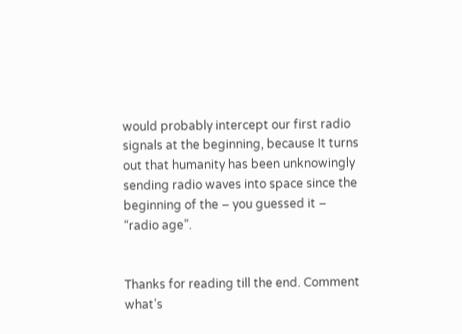would probably intercept our first radio signals at the beginning, because It turns out that humanity has been unknowingly sending radio waves into space since the beginning of the – you guessed it – “radio age”.


Thanks for reading till the end. Comment what’s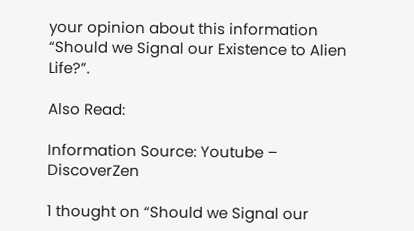your opinion about this information “Should we Signal our Existence to Alien Life?”.

Also Read:

Information Source: Youtube – DiscoverZen

1 thought on “Should we Signal our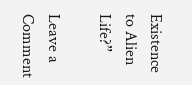Existence to Alien Life?”

Leave a Comment